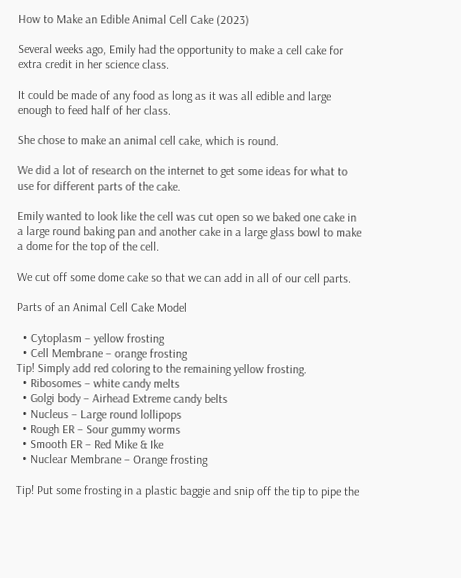How to Make an Edible Animal Cell Cake (2023)

Several weeks ago, Emily had the opportunity to make a cell cake for extra credit in her science class.

It could be made of any food as long as it was all edible and large enough to feed half of her class.

She chose to make an animal cell cake, which is round.

We did a lot of research on the internet to get some ideas for what to use for different parts of the cake.

Emily wanted to look like the cell was cut open so we baked one cake in a large round baking pan and another cake in a large glass bowl to make a dome for the top of the cell.

We cut off some dome cake so that we can add in all of our cell parts.

Parts of an Animal Cell Cake Model

  • Cytoplasm – yellow frosting
  • Cell Membrane – orange frosting
Tip! Simply add red coloring to the remaining yellow frosting.
  • Ribosomes – white candy melts
  • Golgi body – Airhead Extreme candy belts
  • Nucleus – Large round lollipops
  • Rough ER – Sour gummy worms
  • Smooth ER – Red Mike & Ike
  • Nuclear Membrane – Orange frosting

Tip! Put some frosting in a plastic baggie and snip off the tip to pipe the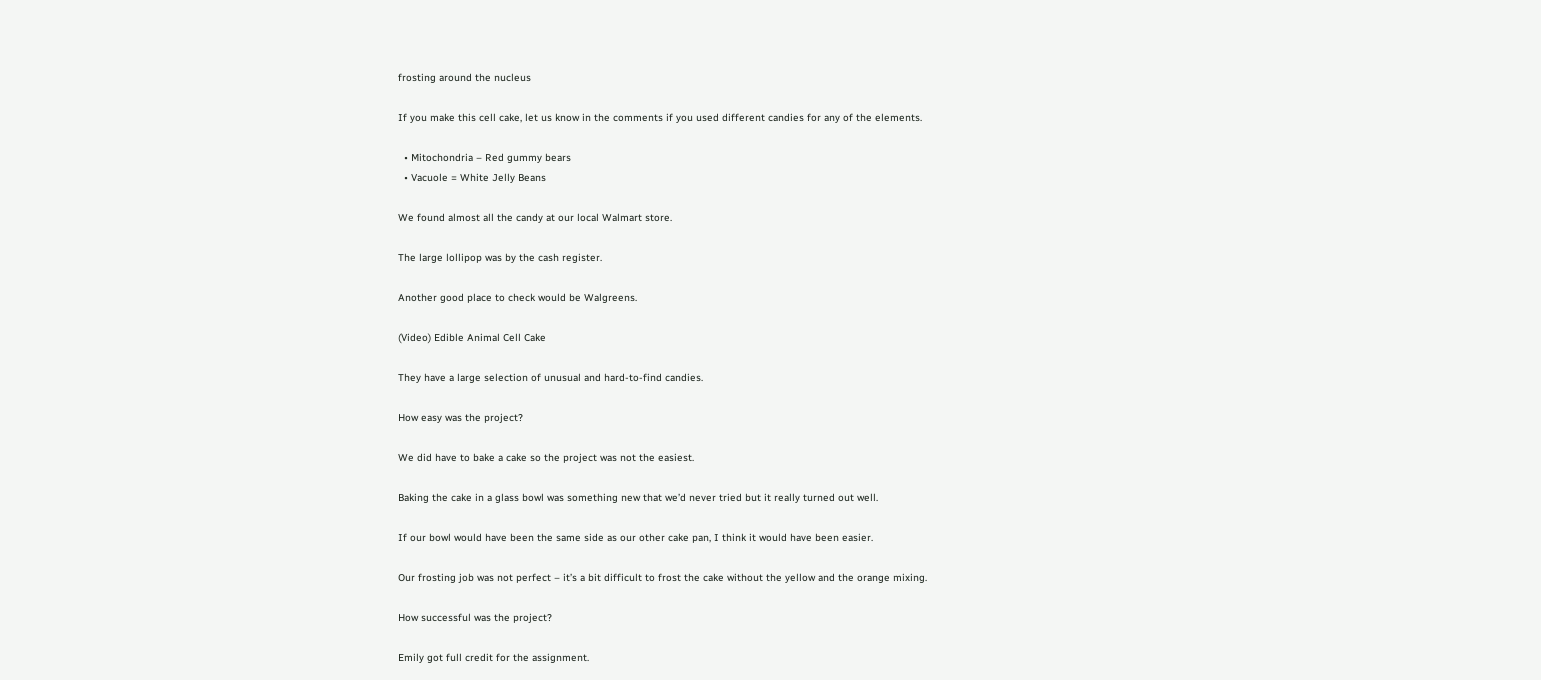frosting around the nucleus

If you make this cell cake, let us know in the comments if you used different candies for any of the elements.

  • Mitochondria – Red gummy bears
  • Vacuole = White Jelly Beans

We found almost all the candy at our local Walmart store.

The large lollipop was by the cash register.

Another good place to check would be Walgreens.

(Video) Edible Animal Cell Cake

They have a large selection of unusual and hard-to-find candies.

How easy was the project?

We did have to bake a cake so the project was not the easiest.

Baking the cake in a glass bowl was something new that we’d never tried but it really turned out well.

If our bowl would have been the same side as our other cake pan, I think it would have been easier.

Our frosting job was not perfect – it’s a bit difficult to frost the cake without the yellow and the orange mixing.

How successful was the project?

Emily got full credit for the assignment.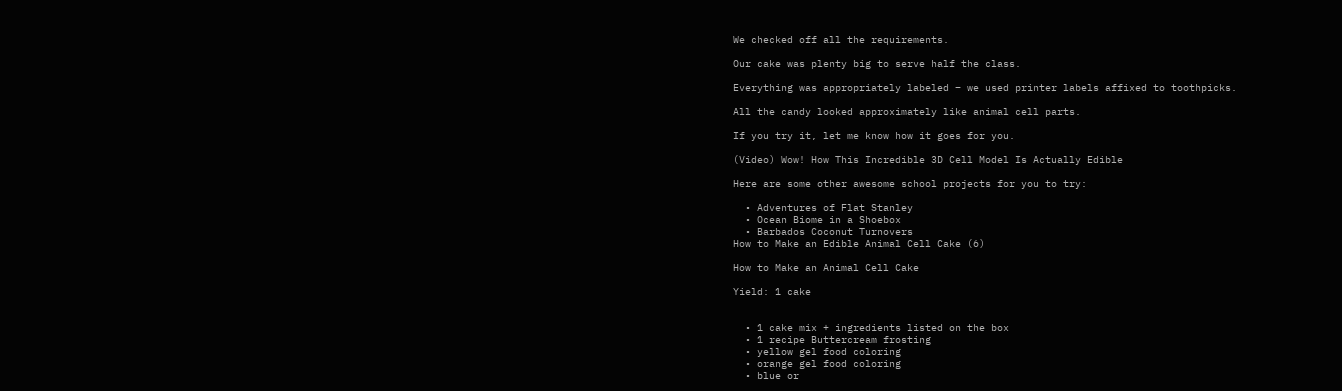We checked off all the requirements.

Our cake was plenty big to serve half the class.

Everything was appropriately labeled – we used printer labels affixed to toothpicks.

All the candy looked approximately like animal cell parts.

If you try it, let me know how it goes for you.

(Video) Wow! How This Incredible 3D Cell Model Is Actually Edible

Here are some other awesome school projects for you to try:

  • Adventures of Flat Stanley
  • Ocean Biome in a Shoebox
  • Barbados Coconut Turnovers
How to Make an Edible Animal Cell Cake (6)

How to Make an Animal Cell Cake

Yield: 1 cake


  • 1 cake mix + ingredients listed on the box
  • 1 recipe Buttercream frosting
  • yellow gel food coloring
  • orange gel food coloring
  • blue or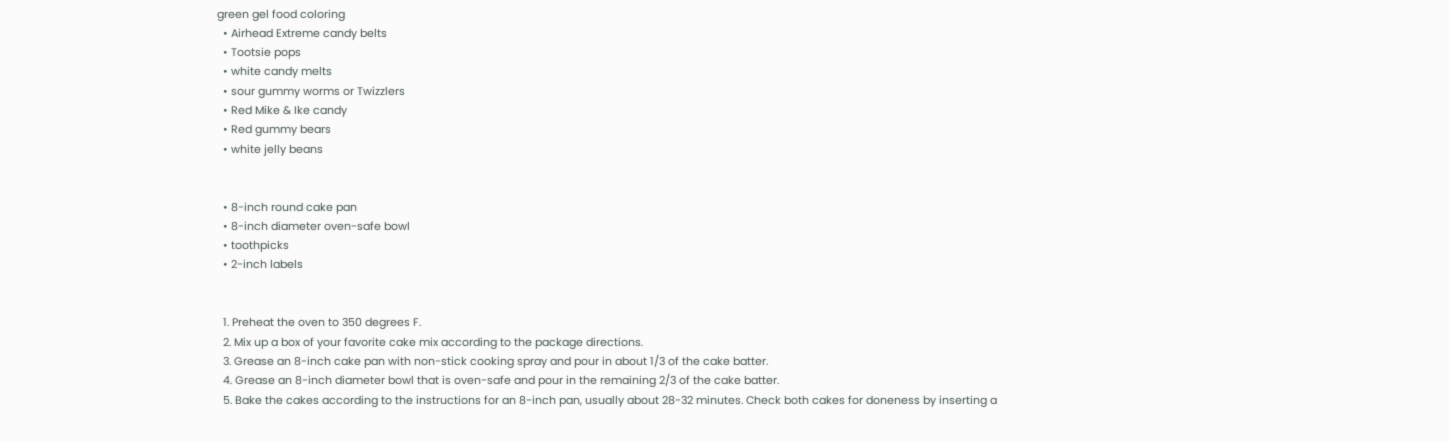green gel food coloring
  • Airhead Extreme candy belts
  • Tootsie pops
  • white candy melts
  • sour gummy worms or Twizzlers
  • Red Mike & Ike candy
  • Red gummy bears
  • white jelly beans


  • 8-inch round cake pan
  • 8-inch diameter oven-safe bowl
  • toothpicks
  • 2-inch labels


  1. Preheat the oven to 350 degrees F.
  2. Mix up a box of your favorite cake mix according to the package directions.
  3. Grease an 8-inch cake pan with non-stick cooking spray and pour in about 1/3 of the cake batter.
  4. Grease an 8-inch diameter bowl that is oven-safe and pour in the remaining 2/3 of the cake batter.
  5. Bake the cakes according to the instructions for an 8-inch pan, usually about 28-32 minutes. Check both cakes for doneness by inserting a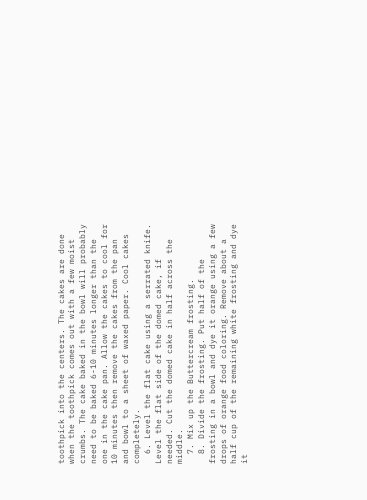toothpick into the centers. The cakes are done when the toothpick comes out with a few moist crumbs. The cake baked in the bowl will probably need to be baked 6-10 minutes longer than the one in the cake pan. Allow the cakes to cool for 10 minutes then remove the cakes from the pan and bowl to a sheet of waxed paper. Cool cakes completely.
  6. Level the flat cake using a serrated knife. Level the flat side of the domed cake, if needed. Cut the domed cake in half across the middle.
  7. Mix up the Buttercream frosting.
  8. Divide the frosting. Put half of the frosting in a bowl and dye it orange using a few drops of orange food coloring. Remove about a half cup of the remaining white frosting and dye it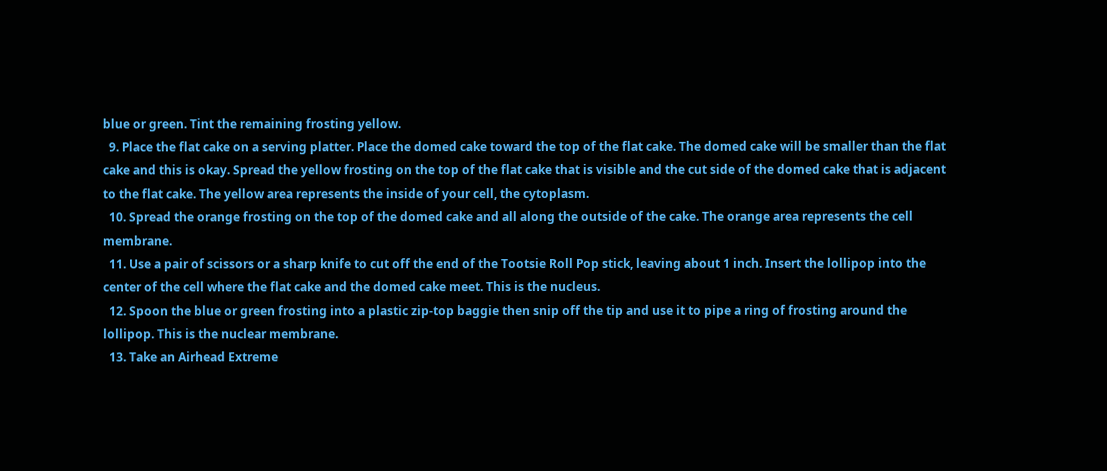blue or green. Tint the remaining frosting yellow.
  9. Place the flat cake on a serving platter. Place the domed cake toward the top of the flat cake. The domed cake will be smaller than the flat cake and this is okay. Spread the yellow frosting on the top of the flat cake that is visible and the cut side of the domed cake that is adjacent to the flat cake. The yellow area represents the inside of your cell, the cytoplasm.
  10. Spread the orange frosting on the top of the domed cake and all along the outside of the cake. The orange area represents the cell membrane.
  11. Use a pair of scissors or a sharp knife to cut off the end of the Tootsie Roll Pop stick, leaving about 1 inch. Insert the lollipop into the center of the cell where the flat cake and the domed cake meet. This is the nucleus.
  12. Spoon the blue or green frosting into a plastic zip-top baggie then snip off the tip and use it to pipe a ring of frosting around the lollipop. This is the nuclear membrane.
  13. Take an Airhead Extreme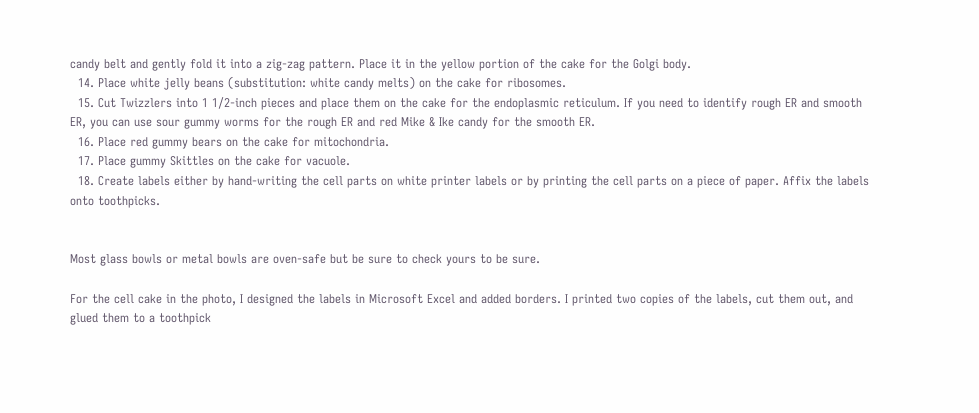candy belt and gently fold it into a zig-zag pattern. Place it in the yellow portion of the cake for the Golgi body.
  14. Place white jelly beans (substitution: white candy melts) on the cake for ribosomes.
  15. Cut Twizzlers into 1 1/2-inch pieces and place them on the cake for the endoplasmic reticulum. If you need to identify rough ER and smooth ER, you can use sour gummy worms for the rough ER and red Mike & Ike candy for the smooth ER.
  16. Place red gummy bears on the cake for mitochondria.
  17. Place gummy Skittles on the cake for vacuole.
  18. Create labels either by hand-writing the cell parts on white printer labels or by printing the cell parts on a piece of paper. Affix the labels onto toothpicks.


Most glass bowls or metal bowls are oven-safe but be sure to check yours to be sure.

For the cell cake in the photo, I designed the labels in Microsoft Excel and added borders. I printed two copies of the labels, cut them out, and glued them to a toothpick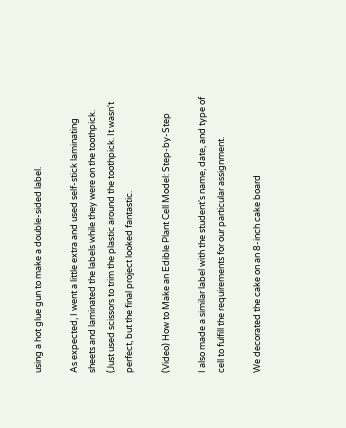using a hot glue gun to make a double-sided label.

As expected, I went a little extra and used self-stick laminating sheets and laminated the labels while they were on the toothpick. (Just used scissors to trim the plastic around the toothpick. It wasn't perfect, but the final project looked fantastic.

(Video) How to Make an Edible Plant Cell Model: Step-by-Step

I also made a similar label with the student's name, date, and type of cell to fulfill the requirements for our particular assignment.

We decorated the cake on an 8-inch cake board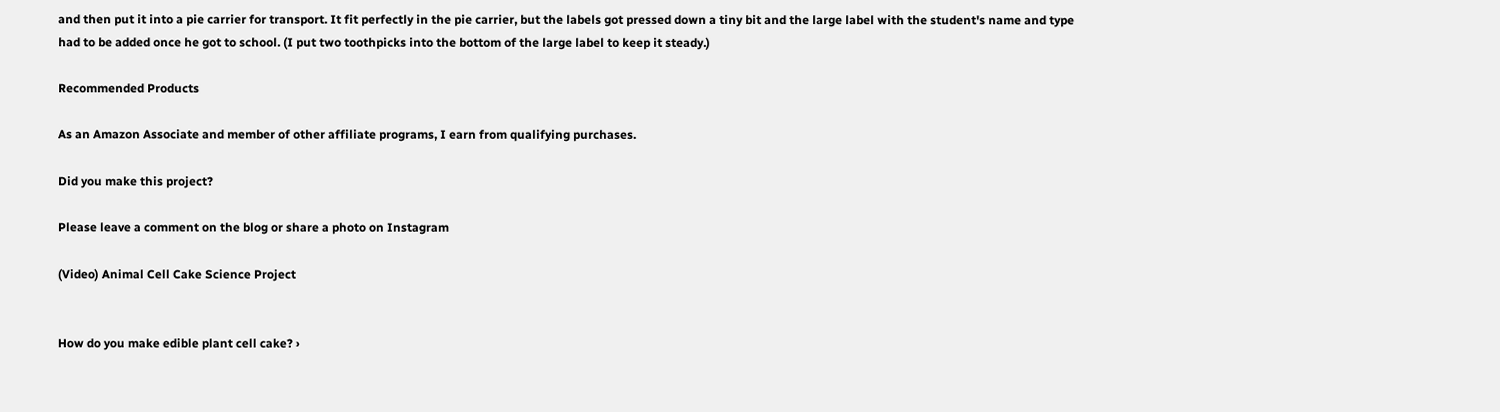and then put it into a pie carrier for transport. It fit perfectly in the pie carrier, but the labels got pressed down a tiny bit and the large label with the student's name and type had to be added once he got to school. (I put two toothpicks into the bottom of the large label to keep it steady.)

Recommended Products

As an Amazon Associate and member of other affiliate programs, I earn from qualifying purchases.

Did you make this project?

Please leave a comment on the blog or share a photo on Instagram

(Video) Animal Cell Cake Science Project


How do you make edible plant cell cake? ›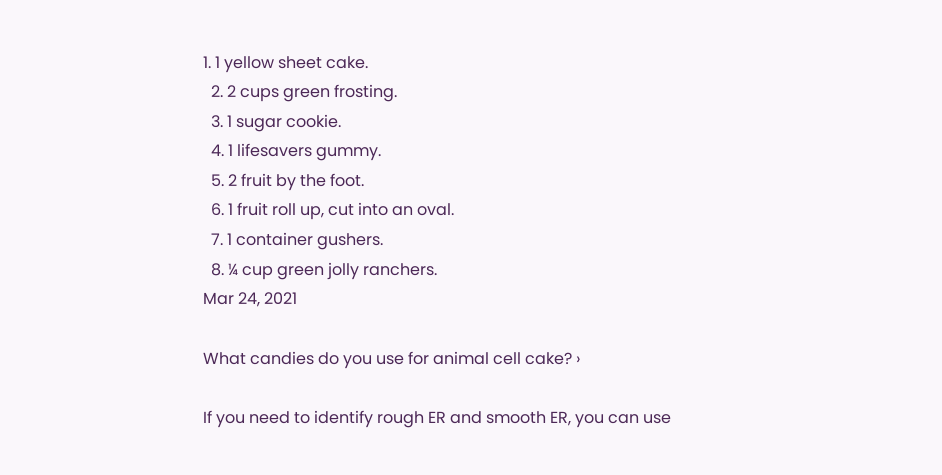1. 1 yellow sheet cake.
  2. 2 cups green frosting.
  3. 1 sugar cookie.
  4. 1 lifesavers gummy.
  5. 2 fruit by the foot.
  6. 1 fruit roll up, cut into an oval.
  7. 1 container gushers.
  8. ¼ cup green jolly ranchers.
Mar 24, 2021

What candies do you use for animal cell cake? ›

If you need to identify rough ER and smooth ER, you can use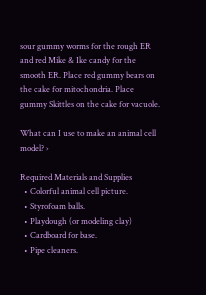sour gummy worms for the rough ER and red Mike & Ike candy for the smooth ER. Place red gummy bears on the cake for mitochondria. Place gummy Skittles on the cake for vacuole.

What can I use to make an animal cell model? ›

Required Materials and Supplies
  • Colorful animal cell picture.
  • Styrofoam balls.
  • Playdough (or modeling clay)
  • Cardboard for base.
  • Pipe cleaners.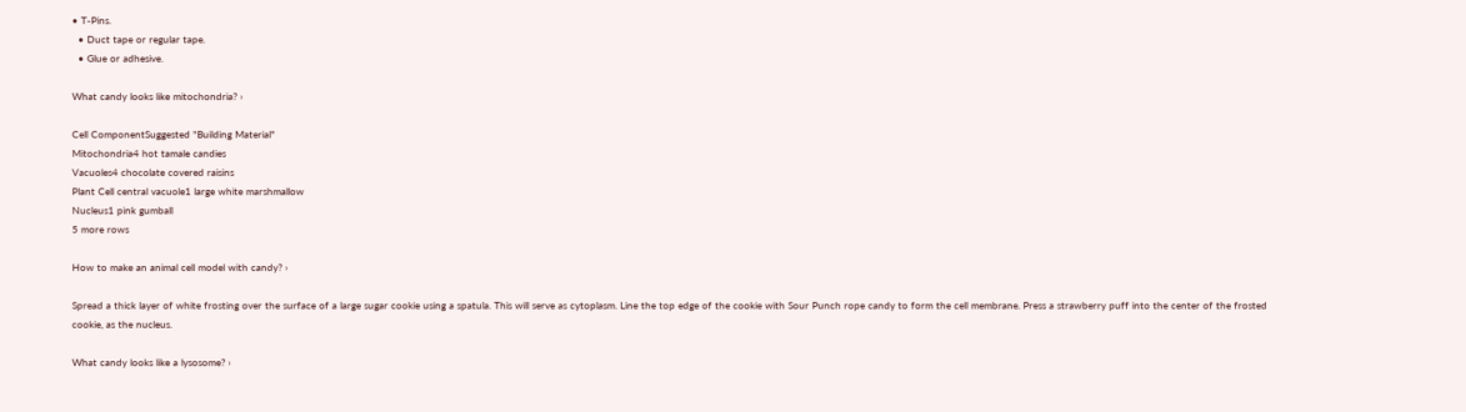• T-Pins.
  • Duct tape or regular tape.
  • Glue or adhesive.

What candy looks like mitochondria? ›

Cell ComponentSuggested "Building Material"
Mitochondria4 hot tamale candies
Vacuoles4 chocolate covered raisins
Plant Cell central vacuole1 large white marshmallow
Nucleus1 pink gumball
5 more rows

How to make an animal cell model with candy? ›

Spread a thick layer of white frosting over the surface of a large sugar cookie using a spatula. This will serve as cytoplasm. Line the top edge of the cookie with Sour Punch rope candy to form the cell membrane. Press a strawberry puff into the center of the frosted cookie, as the nucleus.

What candy looks like a lysosome? ›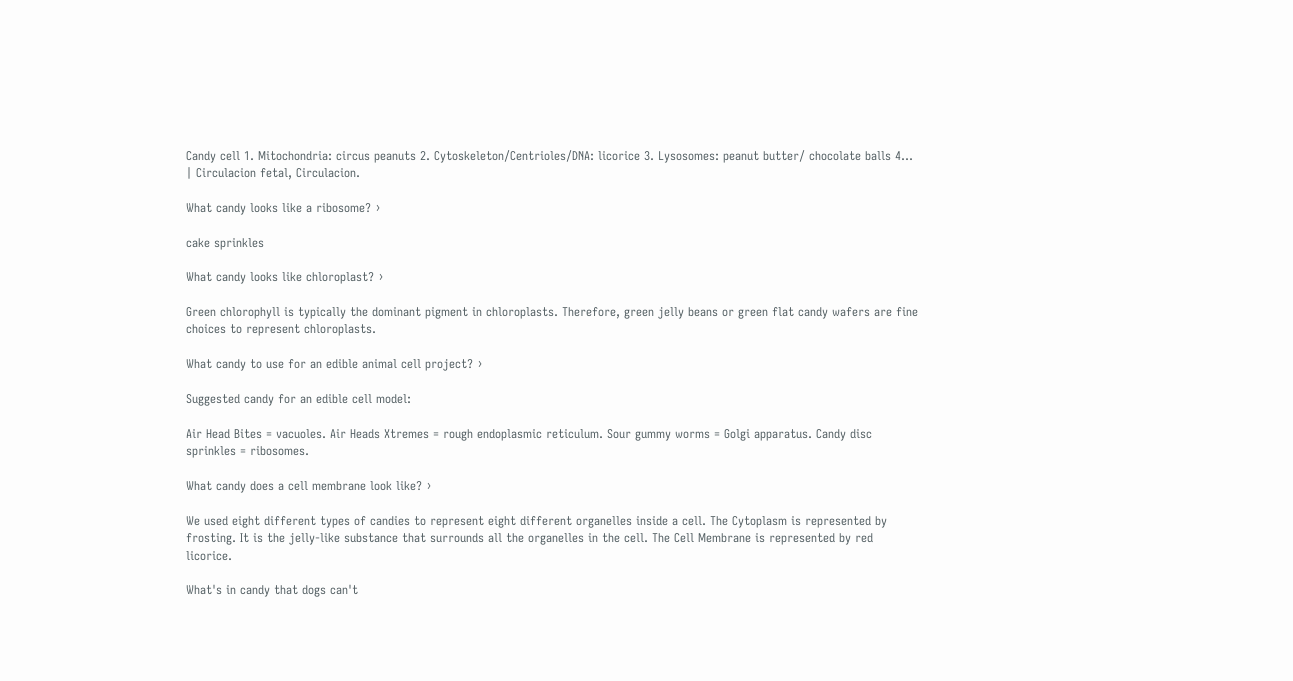Candy cell 1. Mitochondria: circus peanuts 2. Cytoskeleton/Centrioles/DNA: licorice 3. Lysosomes: peanut butter/ chocolate balls 4… | Circulacion fetal, Circulacion.

What candy looks like a ribosome? ›

cake sprinkles

What candy looks like chloroplast? ›

Green chlorophyll is typically the dominant pigment in chloroplasts. Therefore, green jelly beans or green flat candy wafers are fine choices to represent chloroplasts.

What candy to use for an edible animal cell project? ›

Suggested candy for an edible cell model:

Air Head Bites = vacuoles. Air Heads Xtremes = rough endoplasmic reticulum. Sour gummy worms = Golgi apparatus. Candy disc sprinkles = ribosomes.

What candy does a cell membrane look like? ›

We used eight different types of candies to represent eight different organelles inside a cell. The Cytoplasm is represented by frosting. It is the jelly-like substance that surrounds all the organelles in the cell. The Cell Membrane is represented by red licorice.

What's in candy that dogs can't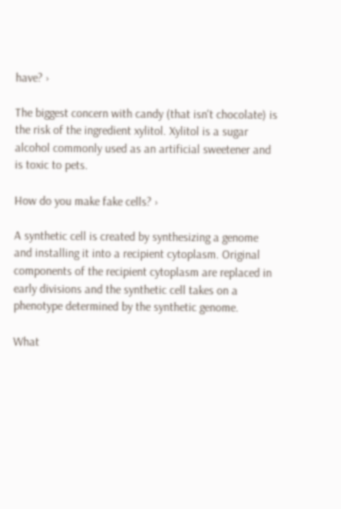have? ›

The biggest concern with candy (that isn't chocolate) is the risk of the ingredient xylitol. Xylitol is a sugar alcohol commonly used as an artificial sweetener and is toxic to pets.

How do you make fake cells? ›

A synthetic cell is created by synthesizing a genome and installing it into a recipient cytoplasm. Original components of the recipient cytoplasm are replaced in early divisions and the synthetic cell takes on a phenotype determined by the synthetic genome.

What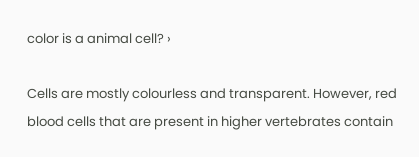color is a animal cell? ›

Cells are mostly colourless and transparent. However, red blood cells that are present in higher vertebrates contain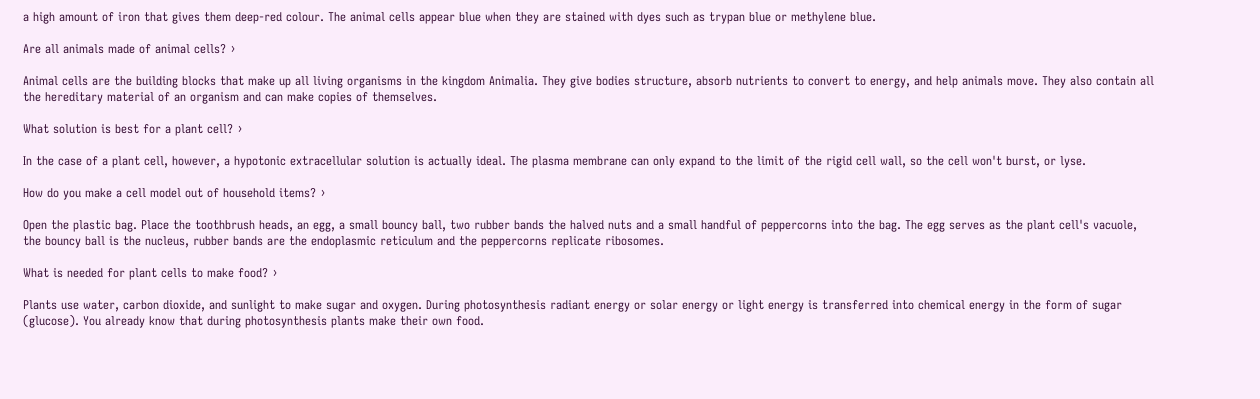a high amount of iron that gives them deep-red colour. The animal cells appear blue when they are stained with dyes such as trypan blue or methylene blue.

Are all animals made of animal cells? ›

Animal cells are the building blocks that make up all living organisms in the kingdom Animalia. They give bodies structure, absorb nutrients to convert to energy, and help animals move. They also contain all the hereditary material of an organism and can make copies of themselves.

What solution is best for a plant cell? ›

In the case of a plant cell, however, a hypotonic extracellular solution is actually ideal. The plasma membrane can only expand to the limit of the rigid cell wall, so the cell won't burst, or lyse.

How do you make a cell model out of household items? ›

Open the plastic bag. Place the toothbrush heads, an egg, a small bouncy ball, two rubber bands the halved nuts and a small handful of peppercorns into the bag. The egg serves as the plant cell's vacuole, the bouncy ball is the nucleus, rubber bands are the endoplasmic reticulum and the peppercorns replicate ribosomes.

What is needed for plant cells to make food? ›

Plants use water, carbon dioxide, and sunlight to make sugar and oxygen. During photosynthesis radiant energy or solar energy or light energy is transferred into chemical energy in the form of sugar (glucose). You already know that during photosynthesis plants make their own food.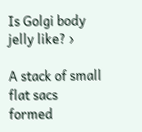Is Golgi body jelly like? ›

A stack of small flat sacs formed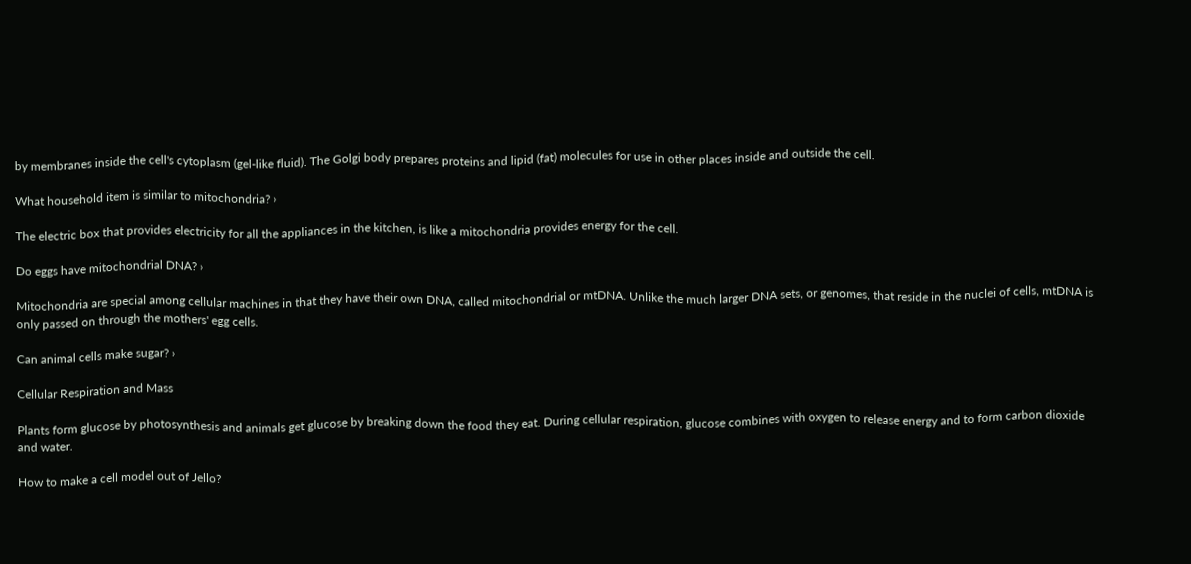by membranes inside the cell's cytoplasm (gel-like fluid). The Golgi body prepares proteins and lipid (fat) molecules for use in other places inside and outside the cell.

What household item is similar to mitochondria? ›

The electric box that provides electricity for all the appliances in the kitchen, is like a mitochondria provides energy for the cell.

Do eggs have mitochondrial DNA? ›

Mitochondria are special among cellular machines in that they have their own DNA, called mitochondrial or mtDNA. Unlike the much larger DNA sets, or genomes, that reside in the nuclei of cells, mtDNA is only passed on through the mothers' egg cells.

Can animal cells make sugar? ›

Cellular Respiration and Mass

Plants form glucose by photosynthesis and animals get glucose by breaking down the food they eat. During cellular respiration, glucose combines with oxygen to release energy and to form carbon dioxide and water.

How to make a cell model out of Jello?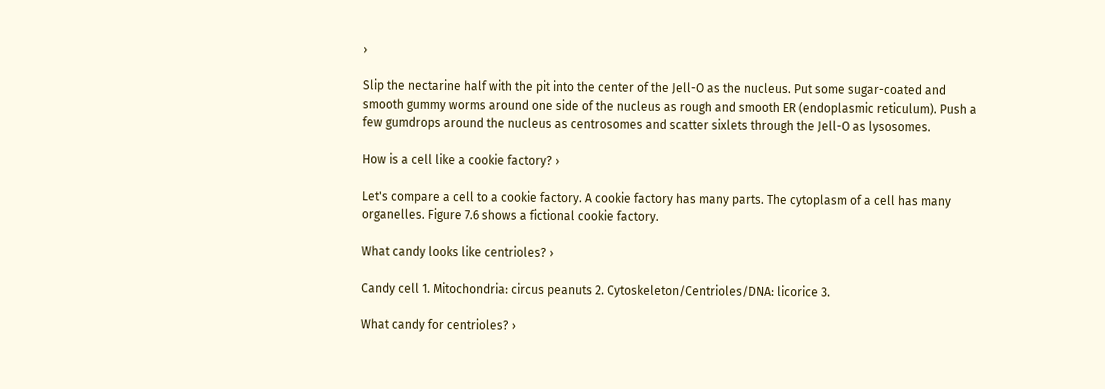›

Slip the nectarine half with the pit into the center of the Jell-O as the nucleus. Put some sugar-coated and smooth gummy worms around one side of the nucleus as rough and smooth ER (endoplasmic reticulum). Push a few gumdrops around the nucleus as centrosomes and scatter sixlets through the Jell-O as lysosomes.

How is a cell like a cookie factory? ›

Let's compare a cell to a cookie factory. A cookie factory has many parts. The cytoplasm of a cell has many organelles. Figure 7.6 shows a fictional cookie factory.

What candy looks like centrioles? ›

Candy cell 1. Mitochondria: circus peanuts 2. Cytoskeleton/Centrioles/DNA: licorice 3.

What candy for centrioles? ›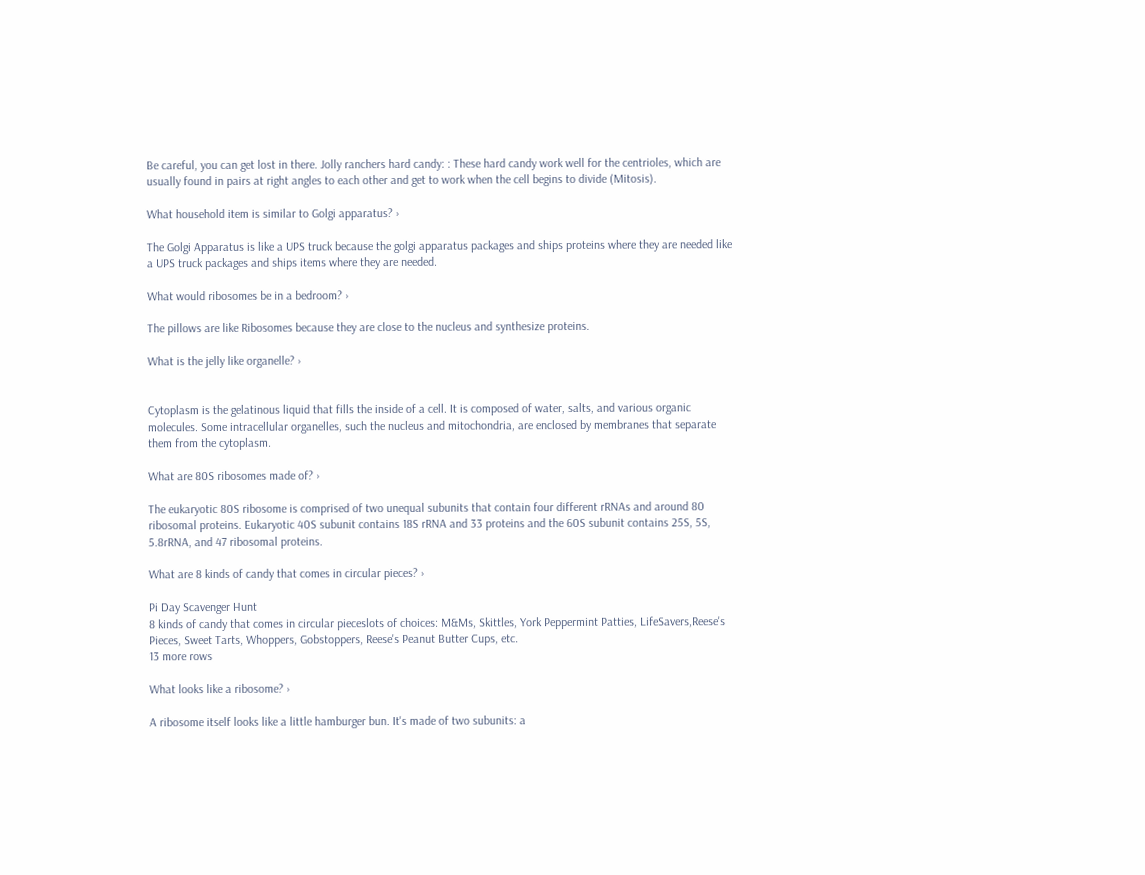Be careful, you can get lost in there. Jolly ranchers hard candy: : These hard candy work well for the centrioles, which are usually found in pairs at right angles to each other and get to work when the cell begins to divide (Mitosis).

What household item is similar to Golgi apparatus? ›

The Golgi Apparatus is like a UPS truck because the golgi apparatus packages and ships proteins where they are needed like a UPS truck packages and ships items where they are needed.

What would ribosomes be in a bedroom? ›

The pillows are like Ribosomes because they are close to the nucleus and synthesize proteins.

What is the jelly like organelle? ›


Cytoplasm is the gelatinous liquid that fills the inside of a cell. It is composed of water, salts, and various organic molecules. Some intracellular organelles, such the nucleus and mitochondria, are enclosed by membranes that separate them from the cytoplasm.

What are 80S ribosomes made of? ›

The eukaryotic 80S ribosome is comprised of two unequal subunits that contain four different rRNAs and around 80 ribosomal proteins. Eukaryotic 40S subunit contains 18S rRNA and 33 proteins and the 60S subunit contains 25S, 5S, 5.8rRNA, and 47 ribosomal proteins.

What are 8 kinds of candy that comes in circular pieces? ›

Pi Day Scavenger Hunt
8 kinds of candy that comes in circular pieceslots of choices: M&Ms, Skittles, York Peppermint Patties, LifeSavers,Reese's Pieces, Sweet Tarts, Whoppers, Gobstoppers, Reese's Peanut Butter Cups, etc.
13 more rows

What looks like a ribosome? ›

A ribosome itself looks like a little hamburger bun. It's made of two subunits: a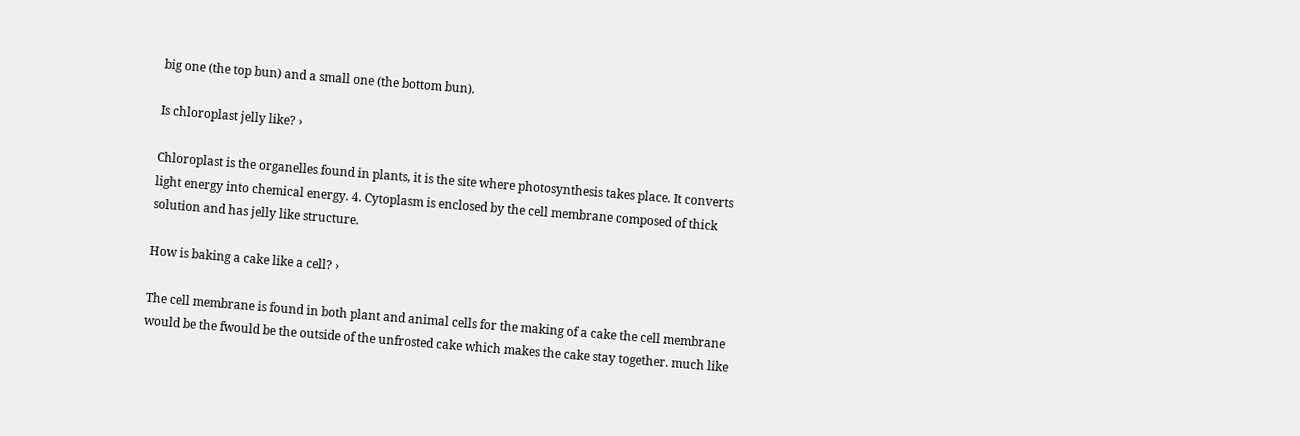big one (the top bun) and a small one (the bottom bun).

Is chloroplast jelly like? ›

Chloroplast is the organelles found in plants, it is the site where photosynthesis takes place. It converts light energy into chemical energy. 4. Cytoplasm is enclosed by the cell membrane composed of thick solution and has jelly like structure.

How is baking a cake like a cell? ›

The cell membrane is found in both plant and animal cells for the making of a cake the cell membrane would be the fwould be the outside of the unfrosted cake which makes the cake stay together. much like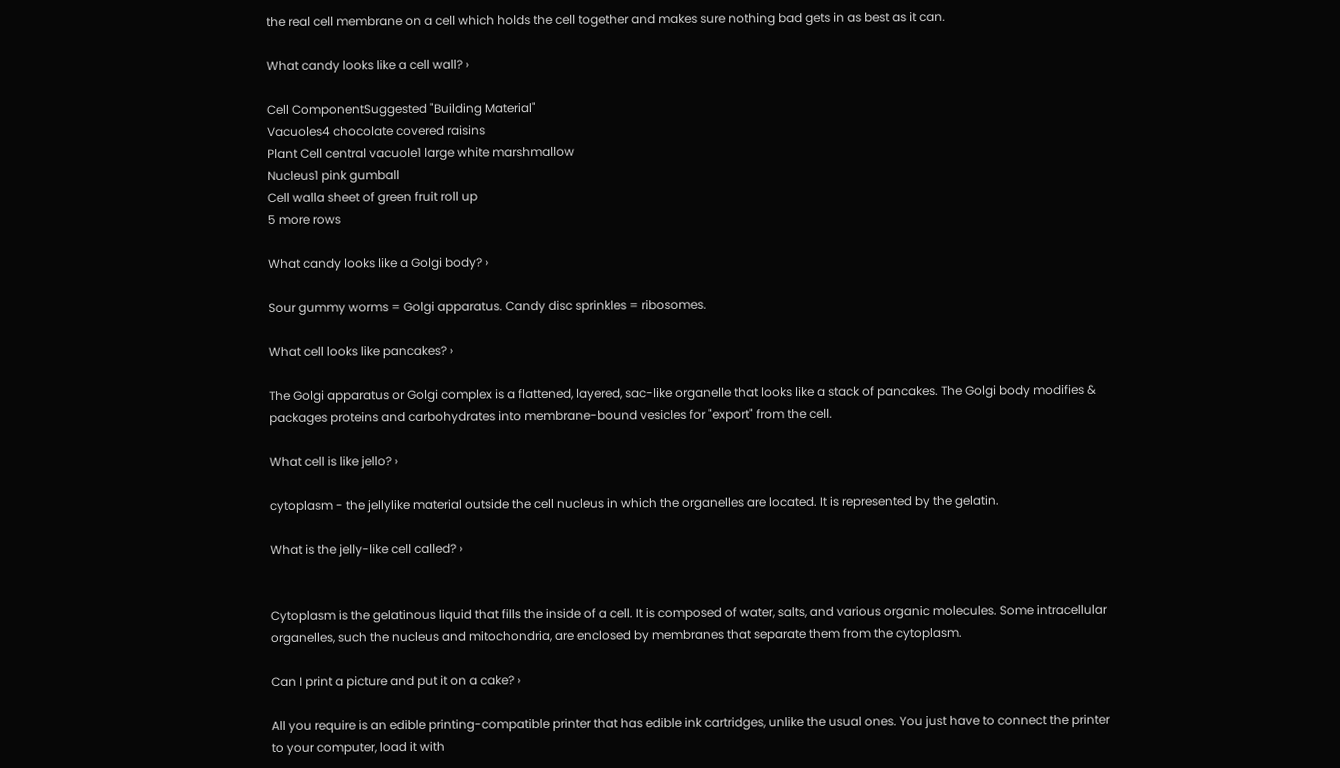the real cell membrane on a cell which holds the cell together and makes sure nothing bad gets in as best as it can.

What candy looks like a cell wall? ›

Cell ComponentSuggested "Building Material"
Vacuoles4 chocolate covered raisins
Plant Cell central vacuole1 large white marshmallow
Nucleus1 pink gumball
Cell walla sheet of green fruit roll up
5 more rows

What candy looks like a Golgi body? ›

Sour gummy worms = Golgi apparatus. Candy disc sprinkles = ribosomes.

What cell looks like pancakes? ›

The Golgi apparatus or Golgi complex is a flattened, layered, sac-like organelle that looks like a stack of pancakes. The Golgi body modifies & packages proteins and carbohydrates into membrane-bound vesicles for "export" from the cell.

What cell is like jello? ›

cytoplasm - the jellylike material outside the cell nucleus in which the organelles are located. It is represented by the gelatin.

What is the jelly-like cell called? ›


Cytoplasm is the gelatinous liquid that fills the inside of a cell. It is composed of water, salts, and various organic molecules. Some intracellular organelles, such the nucleus and mitochondria, are enclosed by membranes that separate them from the cytoplasm.

Can I print a picture and put it on a cake? ›

All you require is an edible printing-compatible printer that has edible ink cartridges, unlike the usual ones. You just have to connect the printer to your computer, load it with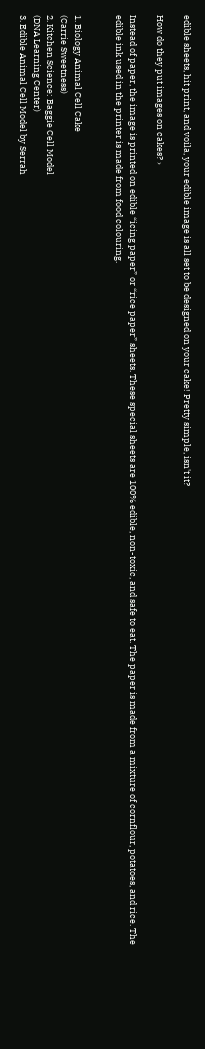edible sheets, hit print, and voila, your edible image is all set to be designed on your cake! Pretty simple, isn't it?

How do they put images on cakes? ›

Instead of paper, the image is printed on edible “icing paper” or “rice paper” sheets. These special sheets are 100% edible, non-toxic, and safe to eat. The paper is made from a mixture of cornflour, potatoes, and rice. The edible ink used in the printer is made from food colouring.


1. Biology Animal Cell Cake
(Carrie Sweetness)
2. Kitchen Science: Baggie Cell Model
(DNA Learning Center)
3. Edible Animal Cell Model by Serrah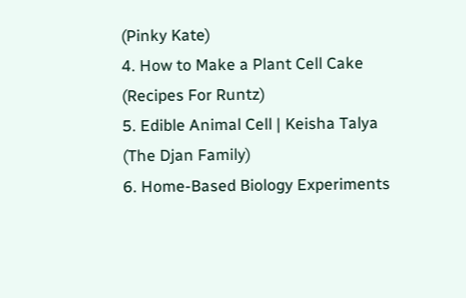(Pinky Kate)
4. How to Make a Plant Cell Cake
(Recipes For Runtz)
5. Edible Animal Cell | Keisha Talya
(The Djan Family)
6. Home-Based Biology Experiments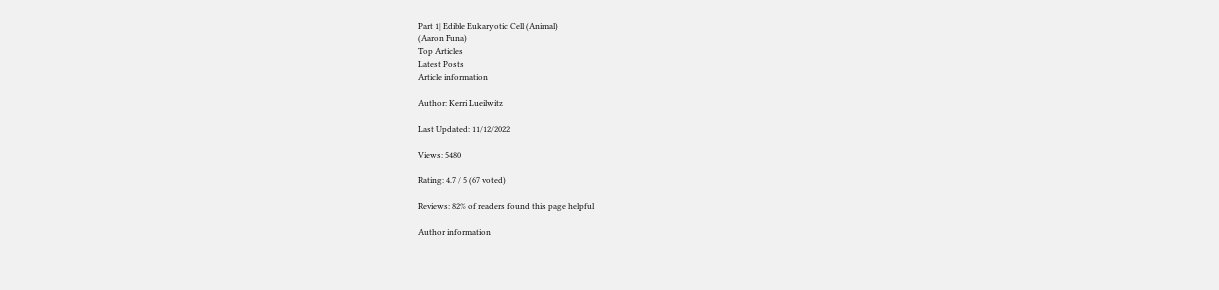Part 1| Edible Eukaryotic Cell (Animal)
(Aaron Funa)
Top Articles
Latest Posts
Article information

Author: Kerri Lueilwitz

Last Updated: 11/12/2022

Views: 5480

Rating: 4.7 / 5 (67 voted)

Reviews: 82% of readers found this page helpful

Author information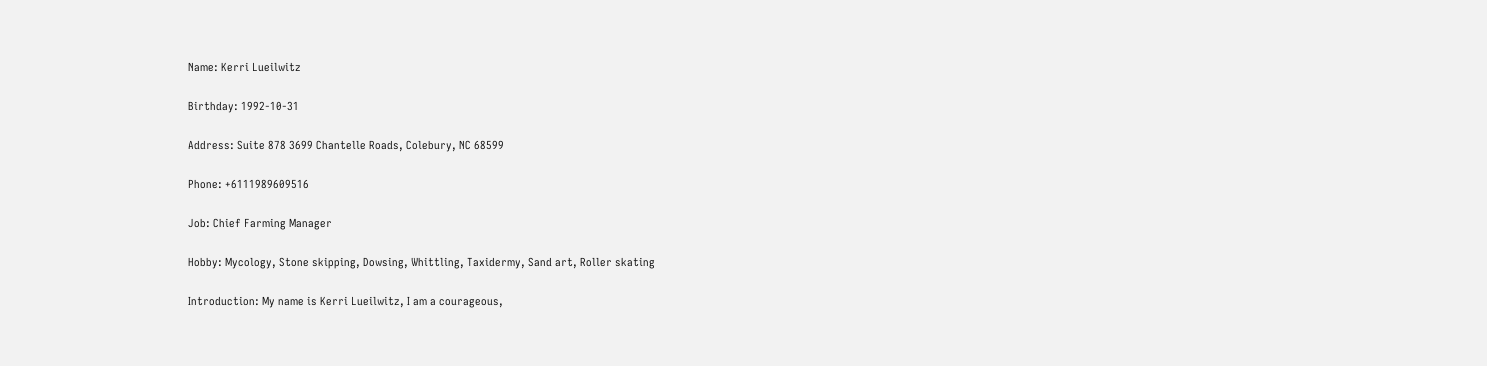Name: Kerri Lueilwitz

Birthday: 1992-10-31

Address: Suite 878 3699 Chantelle Roads, Colebury, NC 68599

Phone: +6111989609516

Job: Chief Farming Manager

Hobby: Mycology, Stone skipping, Dowsing, Whittling, Taxidermy, Sand art, Roller skating

Introduction: My name is Kerri Lueilwitz, I am a courageous,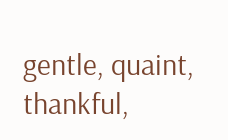gentle, quaint, thankful,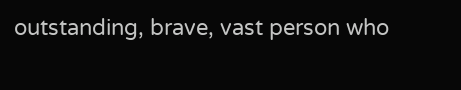outstanding, brave, vast person who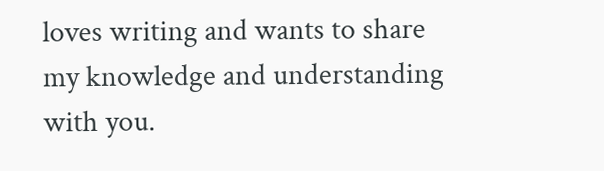loves writing and wants to share my knowledge and understanding with you.